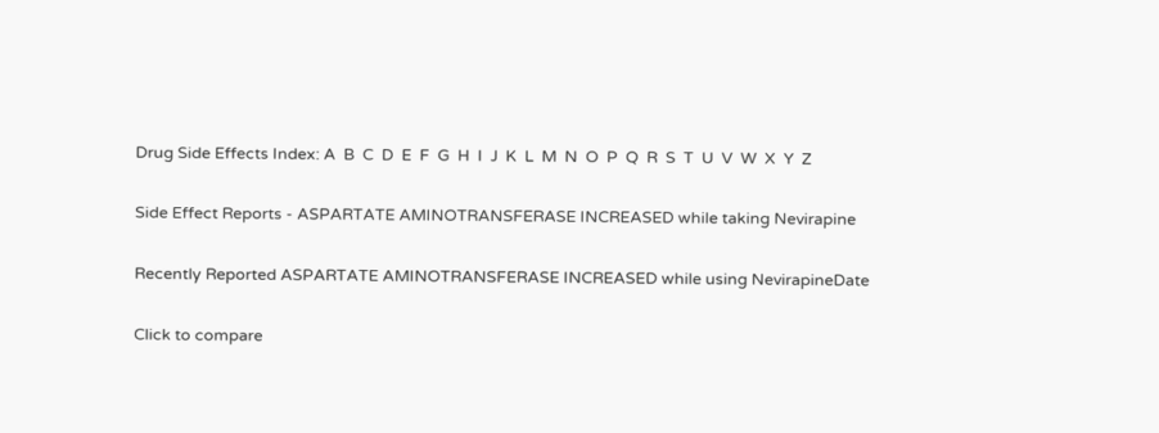Drug Side Effects Index: A  B  C  D  E  F  G  H  I  J  K  L  M  N  O  P  Q  R  S  T  U  V  W  X  Y  Z

Side Effect Reports - ASPARTATE AMINOTRANSFERASE INCREASED while taking Nevirapine

Recently Reported ASPARTATE AMINOTRANSFERASE INCREASED while using NevirapineDate

Click to compare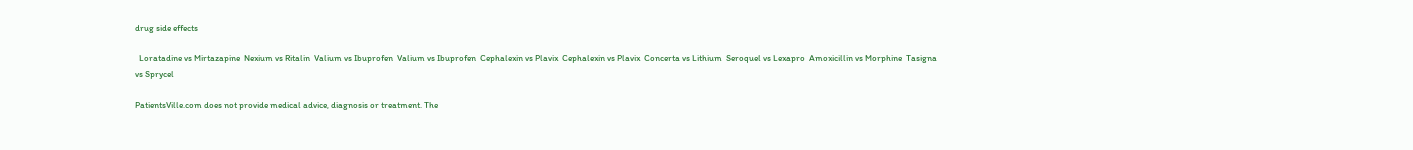drug side effects

  Loratadine vs Mirtazapine  Nexium vs Ritalin  Valium vs Ibuprofen  Valium vs Ibuprofen  Cephalexin vs Plavix  Cephalexin vs Plavix  Concerta vs Lithium  Seroquel vs Lexapro  Amoxicillin vs Morphine  Tasigna vs Sprycel

PatientsVille.com does not provide medical advice, diagnosis or treatment. The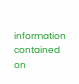information contained on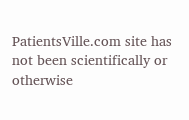PatientsVille.com site has not been scientifically or otherwise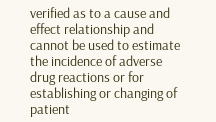verified as to a cause and effect relationship and cannot be used to estimate the incidence of adverse drug reactions or for establishing or changing of patient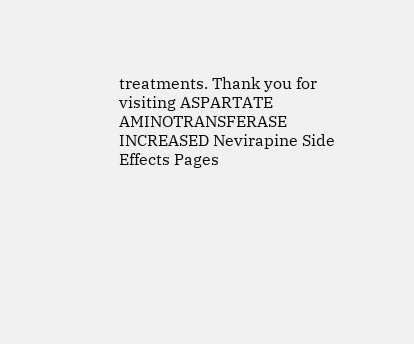treatments. Thank you for visiting ASPARTATE AMINOTRANSFERASE INCREASED Nevirapine Side Effects Pages